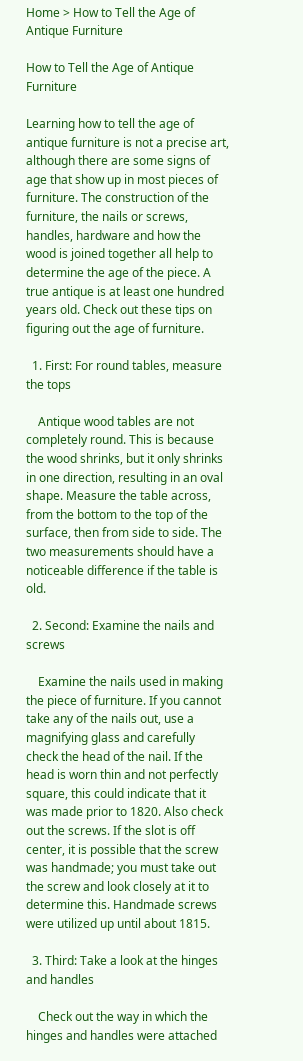Home > How to Tell the Age of Antique Furniture

How to Tell the Age of Antique Furniture

Learning how to tell the age of antique furniture is not a precise art, although there are some signs of age that show up in most pieces of furniture. The construction of the furniture, the nails or screws, handles, hardware and how the wood is joined together all help to determine the age of the piece. A true antique is at least one hundred years old. Check out these tips on figuring out the age of furniture.

  1. First: For round tables, measure the tops

    Antique wood tables are not completely round. This is because the wood shrinks, but it only shrinks in one direction, resulting in an oval shape. Measure the table across, from the bottom to the top of the surface, then from side to side. The two measurements should have a noticeable difference if the table is old.

  2. Second: Examine the nails and screws

    Examine the nails used in making the piece of furniture. If you cannot take any of the nails out, use a magnifying glass and carefully check the head of the nail. If the head is worn thin and not perfectly square, this could indicate that it was made prior to 1820. Also check out the screws. If the slot is off center, it is possible that the screw was handmade; you must take out the screw and look closely at it to determine this. Handmade screws were utilized up until about 1815.

  3. Third: Take a look at the hinges and handles

    Check out the way in which the hinges and handles were attached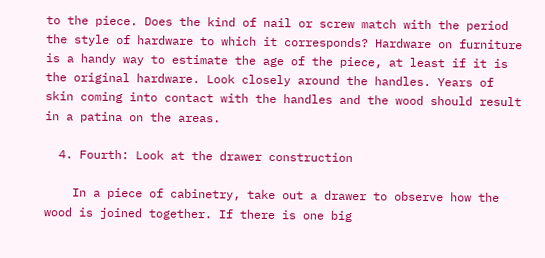to the piece. Does the kind of nail or screw match with the period the style of hardware to which it corresponds? Hardware on furniture is a handy way to estimate the age of the piece, at least if it is the original hardware. Look closely around the handles. Years of skin coming into contact with the handles and the wood should result in a patina on the areas.

  4. Fourth: Look at the drawer construction

    In a piece of cabinetry, take out a drawer to observe how the wood is joined together. If there is one big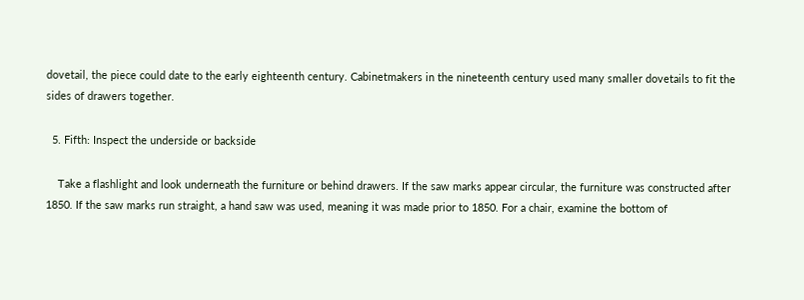dovetail, the piece could date to the early eighteenth century. Cabinetmakers in the nineteenth century used many smaller dovetails to fit the sides of drawers together.

  5. Fifth: Inspect the underside or backside

    Take a flashlight and look underneath the furniture or behind drawers. If the saw marks appear circular, the furniture was constructed after 1850. If the saw marks run straight, a hand saw was used, meaning it was made prior to 1850. For a chair, examine the bottom of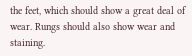the feet, which should show a great deal of wear. Rungs should also show wear and staining.